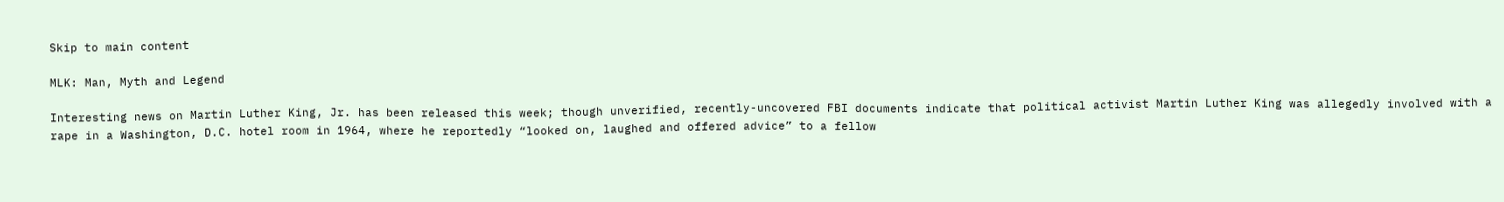Skip to main content

MLK: Man, Myth and Legend

Interesting news on Martin Luther King, Jr. has been released this week; though unverified, recently-uncovered FBI documents indicate that political activist Martin Luther King was allegedly involved with a rape in a Washington, D.C. hotel room in 1964, where he reportedly “looked on, laughed and offered advice” to a fellow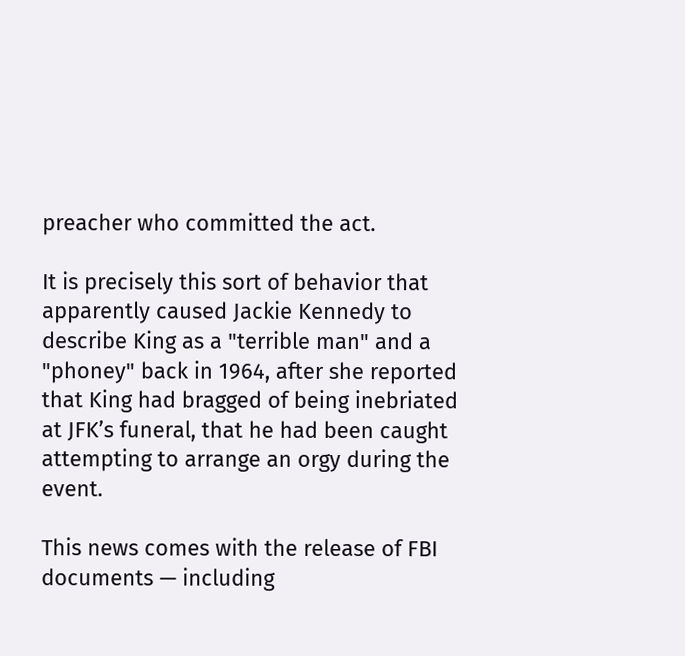preacher who committed the act.

It is precisely this sort of behavior that apparently caused Jackie Kennedy to describe King as a "terrible man" and a "phoney" back in 1964, after she reported that King had bragged of being inebriated at JFK’s funeral, that he had been caught attempting to arrange an orgy during the event.

This news comes with the release of FBI documents — including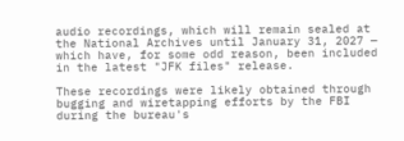audio recordings, which will remain sealed at the National Archives until January 31, 2027 — which have, for some odd reason, been included in the latest "JFK files" release.

These recordings were likely obtained through bugging and wiretapping efforts by the FBI during the bureau's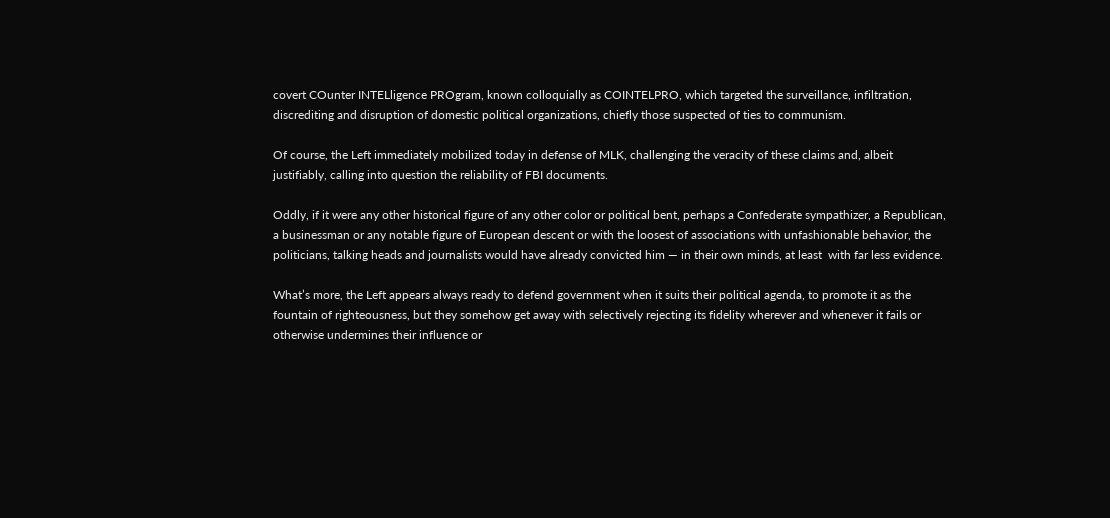covert COunter INTELligence PROgram, known colloquially as COINTELPRO, which targeted the surveillance, infiltration, discrediting and disruption of domestic political organizations, chiefly those suspected of ties to communism.

Of course, the Left immediately mobilized today in defense of MLK, challenging the veracity of these claims and, albeit justifiably, calling into question the reliability of FBI documents.

Oddly, if it were any other historical figure of any other color or political bent, perhaps a Confederate sympathizer, a Republican, a businessman or any notable figure of European descent or with the loosest of associations with unfashionable behavior, the politicians, talking heads and journalists would have already convicted him — in their own minds, at least  with far less evidence.

What’s more, the Left appears always ready to defend government when it suits their political agenda, to promote it as the fountain of righteousness, but they somehow get away with selectively rejecting its fidelity wherever and whenever it fails or otherwise undermines their influence or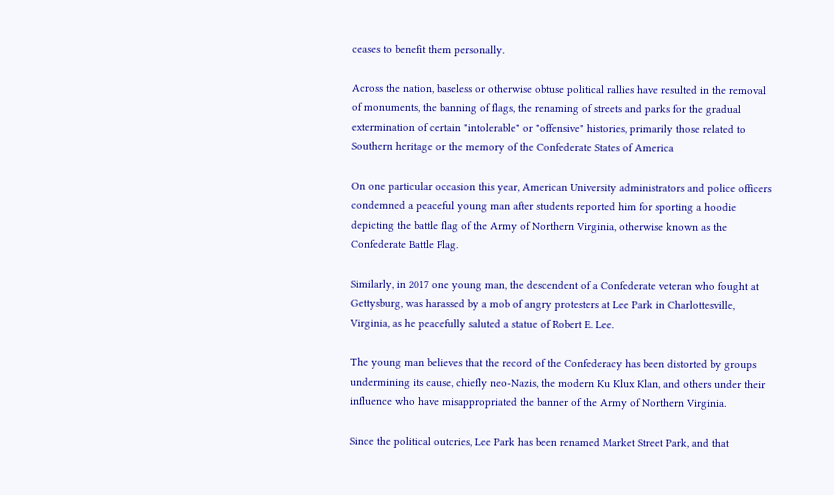ceases to benefit them personally.

Across the nation, baseless or otherwise obtuse political rallies have resulted in the removal of monuments, the banning of flags, the renaming of streets and parks for the gradual extermination of certain "intolerable" or "offensive" histories, primarily those related to Southern heritage or the memory of the Confederate States of America

On one particular occasion this year, American University administrators and police officers condemned a peaceful young man after students reported him for sporting a hoodie depicting the battle flag of the Army of Northern Virginia, otherwise known as the Confederate Battle Flag.

Similarly, in 2017 one young man, the descendent of a Confederate veteran who fought at Gettysburg, was harassed by a mob of angry protesters at Lee Park in Charlottesville, Virginia, as he peacefully saluted a statue of Robert E. Lee.

The young man believes that the record of the Confederacy has been distorted by groups undermining its cause, chiefly neo-Nazis, the modern Ku Klux Klan, and others under their influence who have misappropriated the banner of the Army of Northern Virginia.

Since the political outcries, Lee Park has been renamed Market Street Park, and that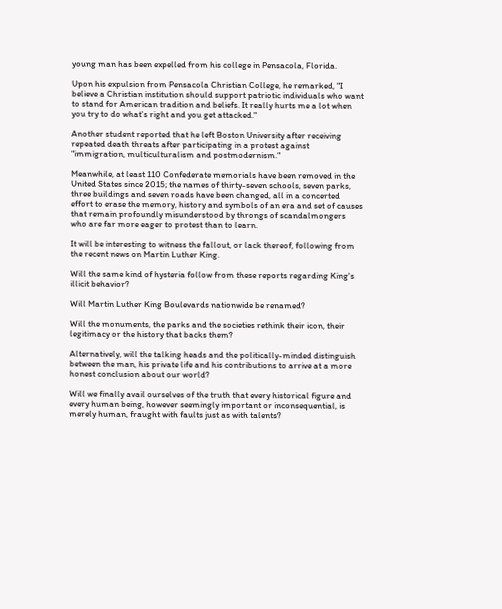young man has been expelled from his college in Pensacola, Florida.

Upon his expulsion from Pensacola Christian College, he remarked, "I believe a Christian institution should support patriotic individuals who want to stand for American tradition and beliefs. It really hurts me a lot when you try to do what's right and you get attacked."

Another student reported that he left Boston University after receiving repeated death threats after participating in a protest against "immigration, multiculturalism and postmodernism."

Meanwhile, at least 110 Confederate memorials have been removed in the United States since 2015; the names of thirty-seven schools, seven parks, three buildings and seven roads have been changed, all in a concerted effort to erase the memory, history and symbols of an era and set of causes that remain profoundly misunderstood by throngs of scandalmongers who are far more eager to protest than to learn.

It will be interesting to witness the fallout, or lack thereof, following from the recent news on Martin Luther King.

Will the same kind of hysteria follow from these reports regarding King's illicit behavior?

Will Martin Luther King Boulevards nationwide be renamed?

Will the monuments, the parks and the societies rethink their icon, their legitimacy or the history that backs them?

Alternatively, will the talking heads and the politically-minded distinguish between the man, his private life and his contributions to arrive at a more honest conclusion about our world?

Will we finally avail ourselves of the truth that every historical figure and every human being, however seemingly important or inconsequential, is merely human, fraught with faults just as with talents?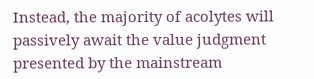Instead, the majority of acolytes will passively await the value judgment presented by the mainstream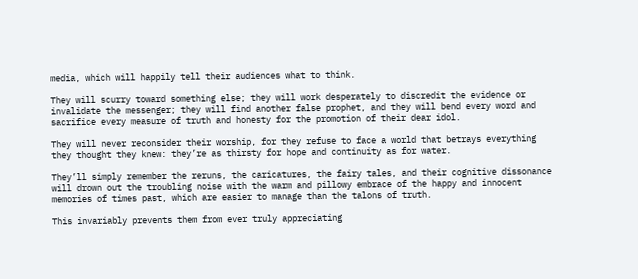media, which will happily tell their audiences what to think.

They will scurry toward something else; they will work desperately to discredit the evidence or invalidate the messenger; they will find another false prophet, and they will bend every word and sacrifice every measure of truth and honesty for the promotion of their dear idol.

They will never reconsider their worship, for they refuse to face a world that betrays everything they thought they knew: they’re as thirsty for hope and continuity as for water.

They’ll simply remember the reruns, the caricatures, the fairy tales, and their cognitive dissonance will drown out the troubling noise with the warm and pillowy embrace of the happy and innocent memories of times past, which are easier to manage than the talons of truth.

This invariably prevents them from ever truly appreciating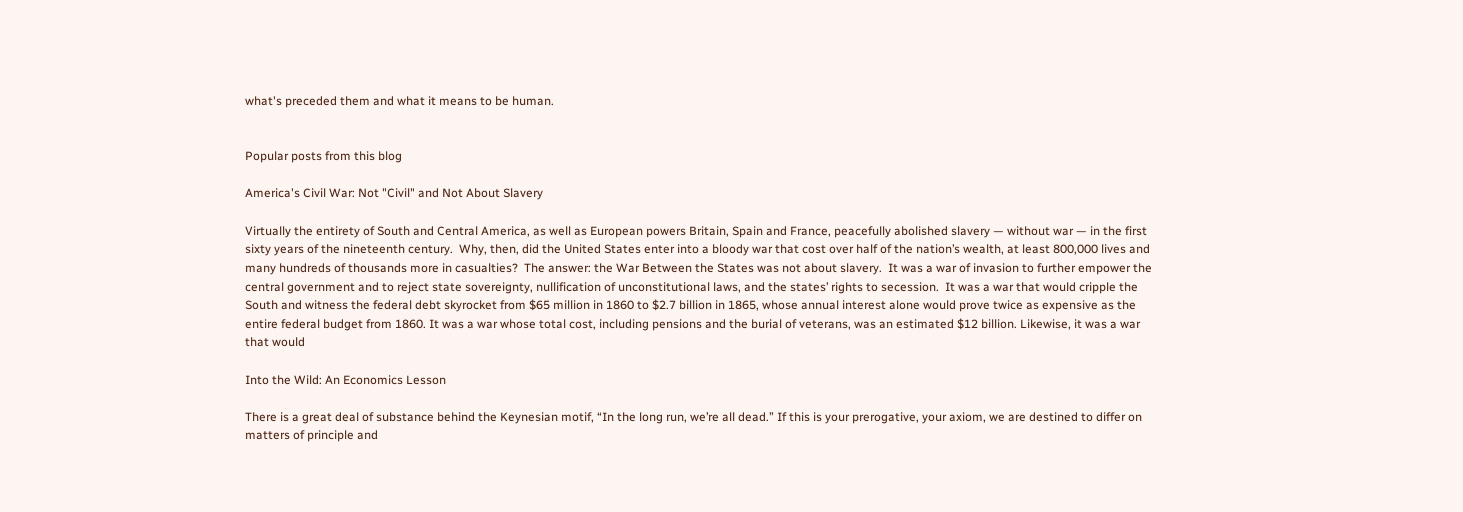what's preceded them and what it means to be human.


Popular posts from this blog

America's Civil War: Not "Civil" and Not About Slavery

Virtually the entirety of South and Central America, as well as European powers Britain, Spain and France, peacefully abolished slavery — without war — in the first sixty years of the nineteenth century.  Why, then, did the United States enter into a bloody war that cost over half of the nation’s wealth, at least 800,000 lives and many hundreds of thousands more in casualties?  The answer: the War Between the States was not about slavery.  It was a war of invasion to further empower the central government and to reject state sovereignty, nullification of unconstitutional laws, and the states’ rights to secession.  It was a war that would cripple the South and witness the federal debt skyrocket from $65 million in 1860 to $2.7 billion in 1865, whose annual interest alone would prove twice as expensive as the entire federal budget from 1860. It was a war whose total cost, including pensions and the burial of veterans, was an estimated $12 billion. Likewise, it was a war that would

Into the Wild: An Economics Lesson

There is a great deal of substance behind the Keynesian motif, “In the long run, we’re all dead.” If this is your prerogative, your axiom, we are destined to differ on matters of principle and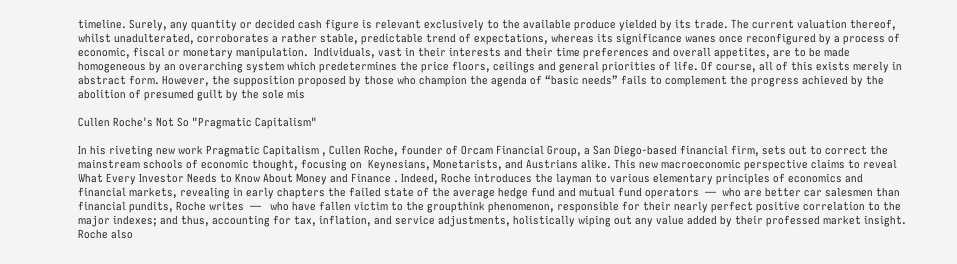timeline. Surely, any quantity or decided cash figure is relevant exclusively to the available produce yielded by its trade. The current valuation thereof, whilst unadulterated, corroborates a rather stable, predictable trend of expectations, whereas its significance wanes once reconfigured by a process of economic, fiscal or monetary manipulation.  Individuals, vast in their interests and their time preferences and overall appetites, are to be made homogeneous by an overarching system which predetermines the price floors, ceilings and general priorities of life. Of course, all of this exists merely in abstract form. However, the supposition proposed by those who champion the agenda of “basic needs” fails to complement the progress achieved by the abolition of presumed guilt by the sole mis

Cullen Roche's Not So "Pragmatic Capitalism"

In his riveting new work Pragmatic Capitalism , Cullen Roche, founder of Orcam Financial Group, a San Diego-based financial firm, sets out to correct the mainstream schools of economic thought, focusing on  Keynesians, Monetarists, and Austrians alike. This new macroeconomic perspective claims to reveal What Every Investor Needs to Know About Money and Finance . Indeed, Roche introduces the layman to various elementary principles of economics and financial markets, revealing in early chapters the failed state of the average hedge fund and mutual fund operators  —  who are better car salesmen than financial pundits, Roche writes  —   who have fallen victim to the groupthink phenomenon, responsible for their nearly perfect positive correlation to the major indexes; and thus, accounting for tax, inflation, and service adjustments, holistically wiping out any value added by their professed market insight.  Roche also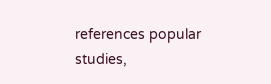references popular studies,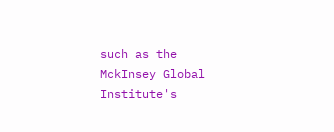such as the MckInsey Global Institute's